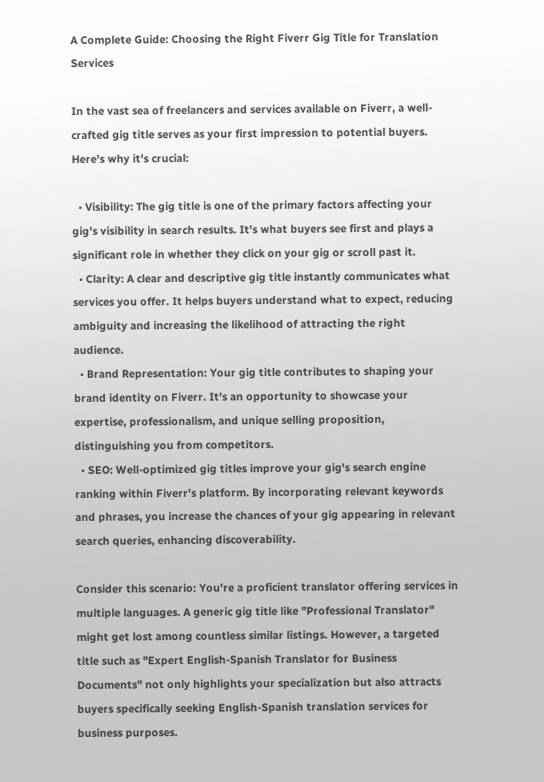A Complete Guide: Choosing the Right Fiverr Gig Title for Translation Services

In the vast sea of freelancers and services available on Fiverr, a well-crafted gig title serves as your first impression to potential buyers. Here's why it's crucial:

  • Visibility: The gig title is one of the primary factors affecting your gig's visibility in search results. It's what buyers see first and plays a significant role in whether they click on your gig or scroll past it.
  • Clarity: A clear and descriptive gig title instantly communicates what services you offer. It helps buyers understand what to expect, reducing ambiguity and increasing the likelihood of attracting the right audience.
  • Brand Representation: Your gig title contributes to shaping your brand identity on Fiverr. It's an opportunity to showcase your expertise, professionalism, and unique selling proposition, distinguishing you from competitors.
  • SEO: Well-optimized gig titles improve your gig's search engine ranking within Fiverr's platform. By incorporating relevant keywords and phrases, you increase the chances of your gig appearing in relevant search queries, enhancing discoverability.

Consider this scenario: You're a proficient translator offering services in multiple languages. A generic gig title like "Professional Translator" might get lost among countless similar listings. However, a targeted title such as "Expert English-Spanish Translator for Business Documents" not only highlights your specialization but also attracts buyers specifically seeking English-Spanish translation services for business purposes.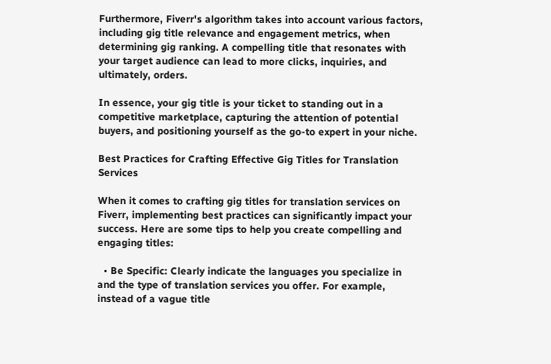Furthermore, Fiverr's algorithm takes into account various factors, including gig title relevance and engagement metrics, when determining gig ranking. A compelling title that resonates with your target audience can lead to more clicks, inquiries, and ultimately, orders.

In essence, your gig title is your ticket to standing out in a competitive marketplace, capturing the attention of potential buyers, and positioning yourself as the go-to expert in your niche.

Best Practices for Crafting Effective Gig Titles for Translation Services

When it comes to crafting gig titles for translation services on Fiverr, implementing best practices can significantly impact your success. Here are some tips to help you create compelling and engaging titles:

  • Be Specific: Clearly indicate the languages you specialize in and the type of translation services you offer. For example, instead of a vague title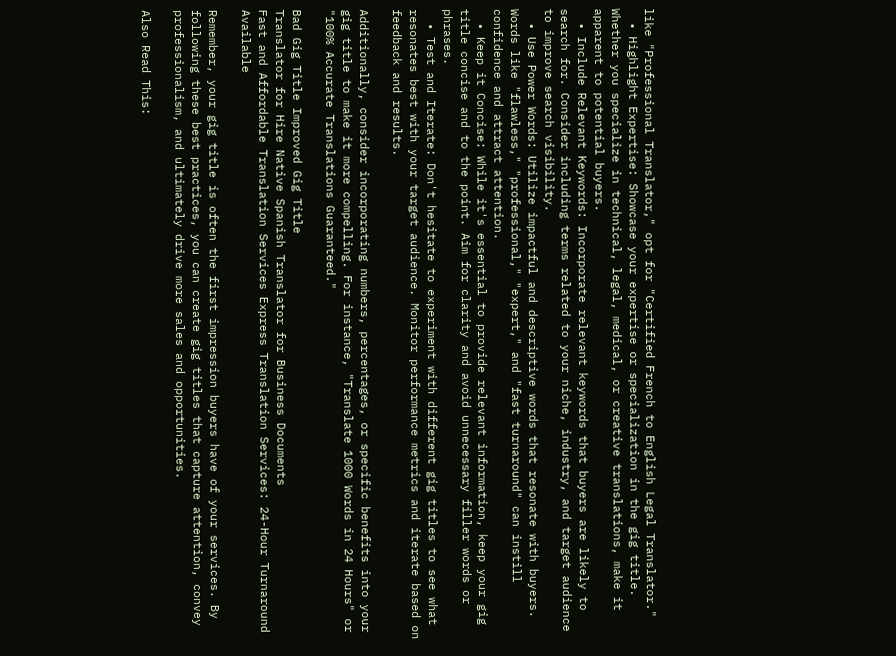like "Professional Translator," opt for "Certified French to English Legal Translator."
  • Highlight Expertise: Showcase your expertise or specialization in the gig title. Whether you specialize in technical, legal, medical, or creative translations, make it apparent to potential buyers.
  • Include Relevant Keywords: Incorporate relevant keywords that buyers are likely to search for. Consider including terms related to your niche, industry, and target audience to improve search visibility.
  • Use Power Words: Utilize impactful and descriptive words that resonate with buyers. Words like "flawless," "professional," "expert," and "fast turnaround" can instill confidence and attract attention.
  • Keep it Concise: While it's essential to provide relevant information, keep your gig title concise and to the point. Aim for clarity and avoid unnecessary filler words or phrases.
  • Test and Iterate: Don't hesitate to experiment with different gig titles to see what resonates best with your target audience. Monitor performance metrics and iterate based on feedback and results.

Additionally, consider incorporating numbers, percentages, or specific benefits into your gig title to make it more compelling. For instance, "Translate 1000 Words in 24 Hours" or "100% Accurate Translations Guaranteed."

Bad Gig Title Improved Gig Title
Translator for Hire Native Spanish Translator for Business Documents
Fast and Affordable Translation Services Express Translation Services: 24-Hour Turnaround Available

Remember, your gig title is often the first impression buyers have of your services. By following these best practices, you can create gig titles that capture attention, convey professionalism, and ultimately drive more sales and opportunities.

Also Read This: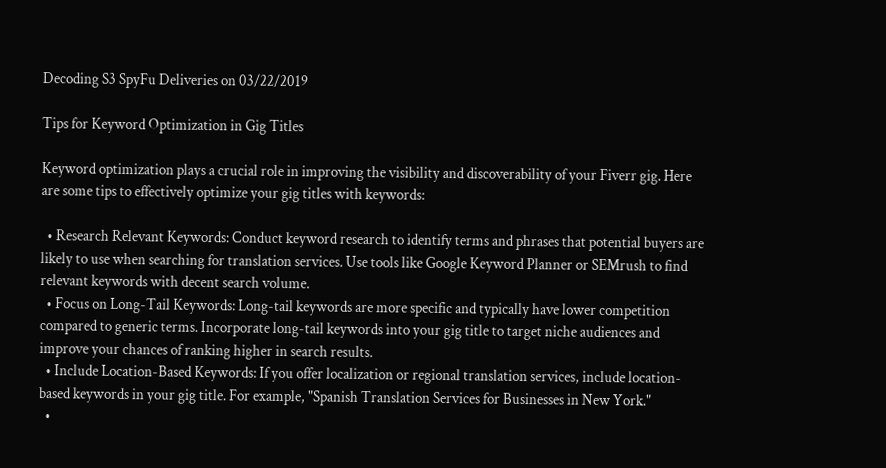Decoding S3 SpyFu Deliveries on 03/22/2019

Tips for Keyword Optimization in Gig Titles

Keyword optimization plays a crucial role in improving the visibility and discoverability of your Fiverr gig. Here are some tips to effectively optimize your gig titles with keywords:

  • Research Relevant Keywords: Conduct keyword research to identify terms and phrases that potential buyers are likely to use when searching for translation services. Use tools like Google Keyword Planner or SEMrush to find relevant keywords with decent search volume.
  • Focus on Long-Tail Keywords: Long-tail keywords are more specific and typically have lower competition compared to generic terms. Incorporate long-tail keywords into your gig title to target niche audiences and improve your chances of ranking higher in search results.
  • Include Location-Based Keywords: If you offer localization or regional translation services, include location-based keywords in your gig title. For example, "Spanish Translation Services for Businesses in New York."
  •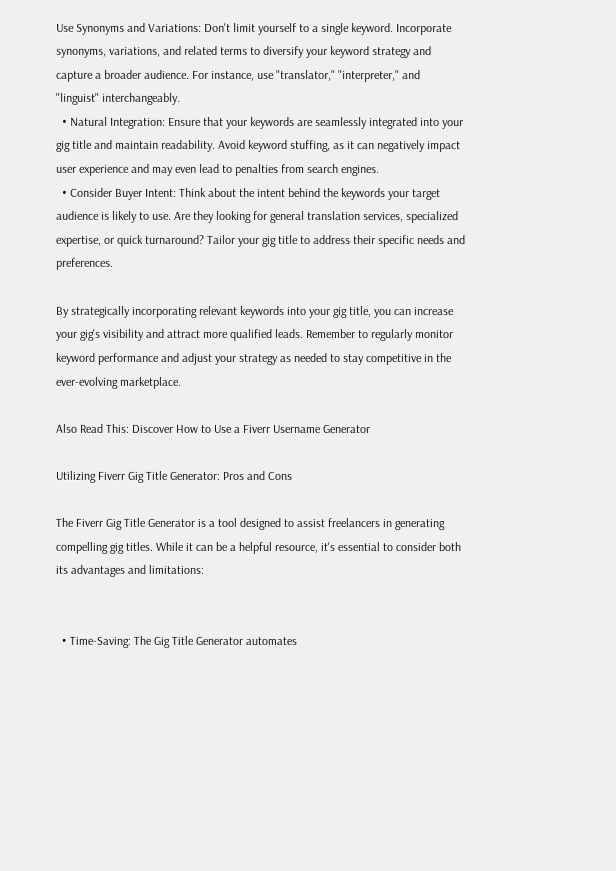Use Synonyms and Variations: Don't limit yourself to a single keyword. Incorporate synonyms, variations, and related terms to diversify your keyword strategy and capture a broader audience. For instance, use "translator," "interpreter," and "linguist" interchangeably.
  • Natural Integration: Ensure that your keywords are seamlessly integrated into your gig title and maintain readability. Avoid keyword stuffing, as it can negatively impact user experience and may even lead to penalties from search engines.
  • Consider Buyer Intent: Think about the intent behind the keywords your target audience is likely to use. Are they looking for general translation services, specialized expertise, or quick turnaround? Tailor your gig title to address their specific needs and preferences.

By strategically incorporating relevant keywords into your gig title, you can increase your gig's visibility and attract more qualified leads. Remember to regularly monitor keyword performance and adjust your strategy as needed to stay competitive in the ever-evolving marketplace.

Also Read This: Discover How to Use a Fiverr Username Generator

Utilizing Fiverr Gig Title Generator: Pros and Cons

The Fiverr Gig Title Generator is a tool designed to assist freelancers in generating compelling gig titles. While it can be a helpful resource, it's essential to consider both its advantages and limitations:


  • Time-Saving: The Gig Title Generator automates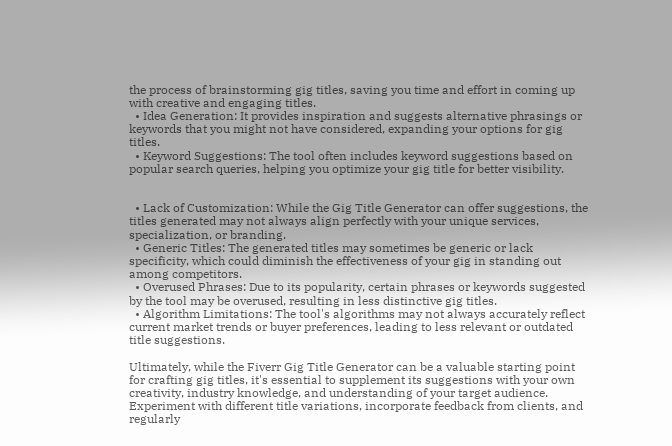the process of brainstorming gig titles, saving you time and effort in coming up with creative and engaging titles.
  • Idea Generation: It provides inspiration and suggests alternative phrasings or keywords that you might not have considered, expanding your options for gig titles.
  • Keyword Suggestions: The tool often includes keyword suggestions based on popular search queries, helping you optimize your gig title for better visibility.


  • Lack of Customization: While the Gig Title Generator can offer suggestions, the titles generated may not always align perfectly with your unique services, specialization, or branding.
  • Generic Titles: The generated titles may sometimes be generic or lack specificity, which could diminish the effectiveness of your gig in standing out among competitors.
  • Overused Phrases: Due to its popularity, certain phrases or keywords suggested by the tool may be overused, resulting in less distinctive gig titles.
  • Algorithm Limitations: The tool's algorithms may not always accurately reflect current market trends or buyer preferences, leading to less relevant or outdated title suggestions.

Ultimately, while the Fiverr Gig Title Generator can be a valuable starting point for crafting gig titles, it's essential to supplement its suggestions with your own creativity, industry knowledge, and understanding of your target audience. Experiment with different title variations, incorporate feedback from clients, and regularly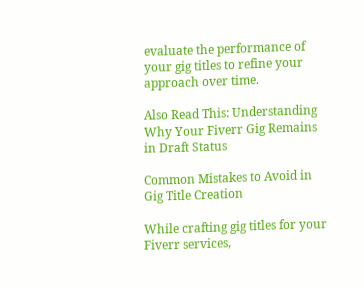evaluate the performance of your gig titles to refine your approach over time.

Also Read This: Understanding Why Your Fiverr Gig Remains in Draft Status

Common Mistakes to Avoid in Gig Title Creation

While crafting gig titles for your Fiverr services,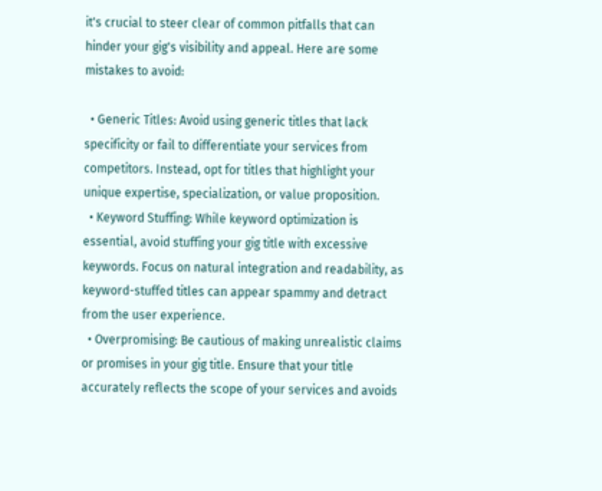it's crucial to steer clear of common pitfalls that can hinder your gig's visibility and appeal. Here are some mistakes to avoid:

  • Generic Titles: Avoid using generic titles that lack specificity or fail to differentiate your services from competitors. Instead, opt for titles that highlight your unique expertise, specialization, or value proposition.
  • Keyword Stuffing: While keyword optimization is essential, avoid stuffing your gig title with excessive keywords. Focus on natural integration and readability, as keyword-stuffed titles can appear spammy and detract from the user experience.
  • Overpromising: Be cautious of making unrealistic claims or promises in your gig title. Ensure that your title accurately reflects the scope of your services and avoids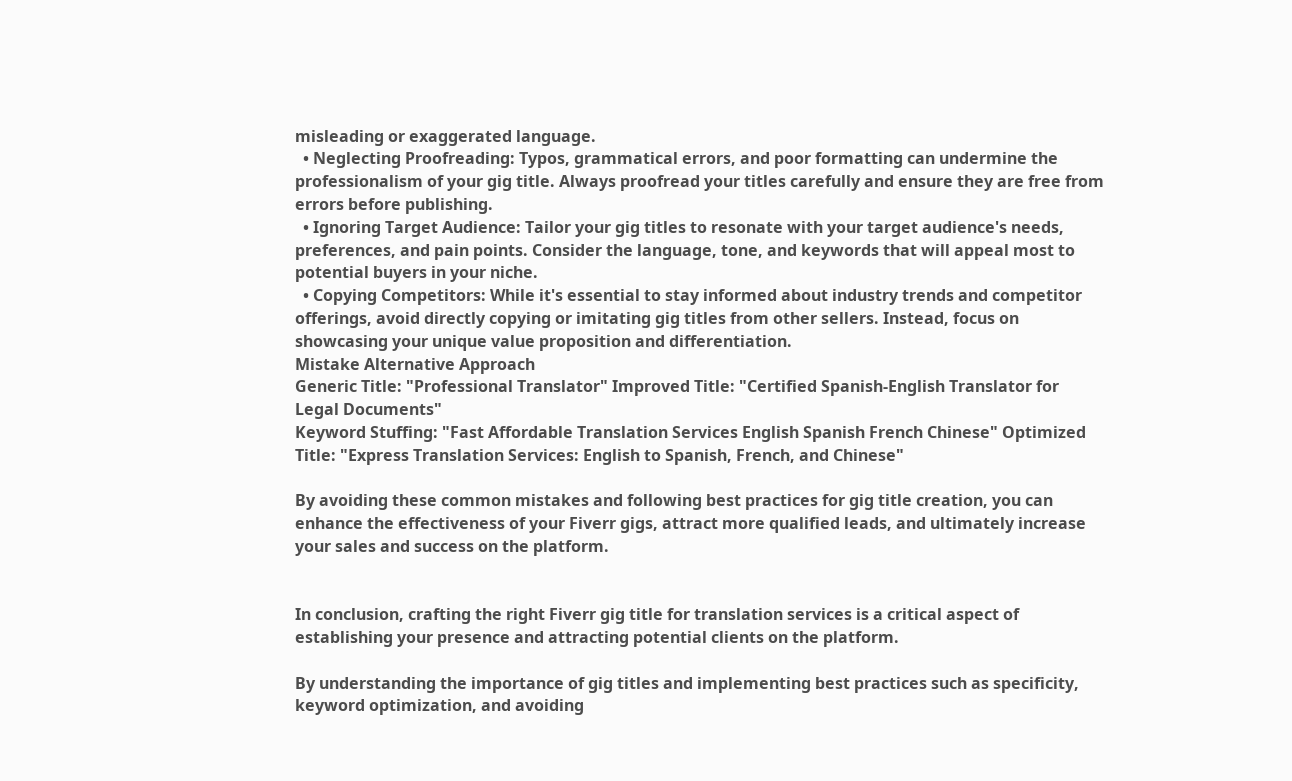misleading or exaggerated language.
  • Neglecting Proofreading: Typos, grammatical errors, and poor formatting can undermine the professionalism of your gig title. Always proofread your titles carefully and ensure they are free from errors before publishing.
  • Ignoring Target Audience: Tailor your gig titles to resonate with your target audience's needs, preferences, and pain points. Consider the language, tone, and keywords that will appeal most to potential buyers in your niche.
  • Copying Competitors: While it's essential to stay informed about industry trends and competitor offerings, avoid directly copying or imitating gig titles from other sellers. Instead, focus on showcasing your unique value proposition and differentiation.
Mistake Alternative Approach
Generic Title: "Professional Translator" Improved Title: "Certified Spanish-English Translator for Legal Documents"
Keyword Stuffing: "Fast Affordable Translation Services English Spanish French Chinese" Optimized Title: "Express Translation Services: English to Spanish, French, and Chinese"

By avoiding these common mistakes and following best practices for gig title creation, you can enhance the effectiveness of your Fiverr gigs, attract more qualified leads, and ultimately increase your sales and success on the platform.


In conclusion, crafting the right Fiverr gig title for translation services is a critical aspect of establishing your presence and attracting potential clients on the platform.

By understanding the importance of gig titles and implementing best practices such as specificity, keyword optimization, and avoiding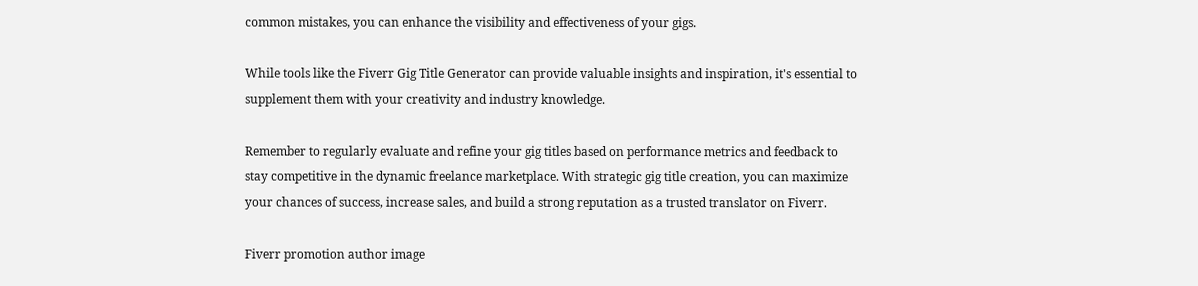common mistakes, you can enhance the visibility and effectiveness of your gigs.

While tools like the Fiverr Gig Title Generator can provide valuable insights and inspiration, it's essential to supplement them with your creativity and industry knowledge.

Remember to regularly evaluate and refine your gig titles based on performance metrics and feedback to stay competitive in the dynamic freelance marketplace. With strategic gig title creation, you can maximize your chances of success, increase sales, and build a strong reputation as a trusted translator on Fiverr.

Fiverr promotion author image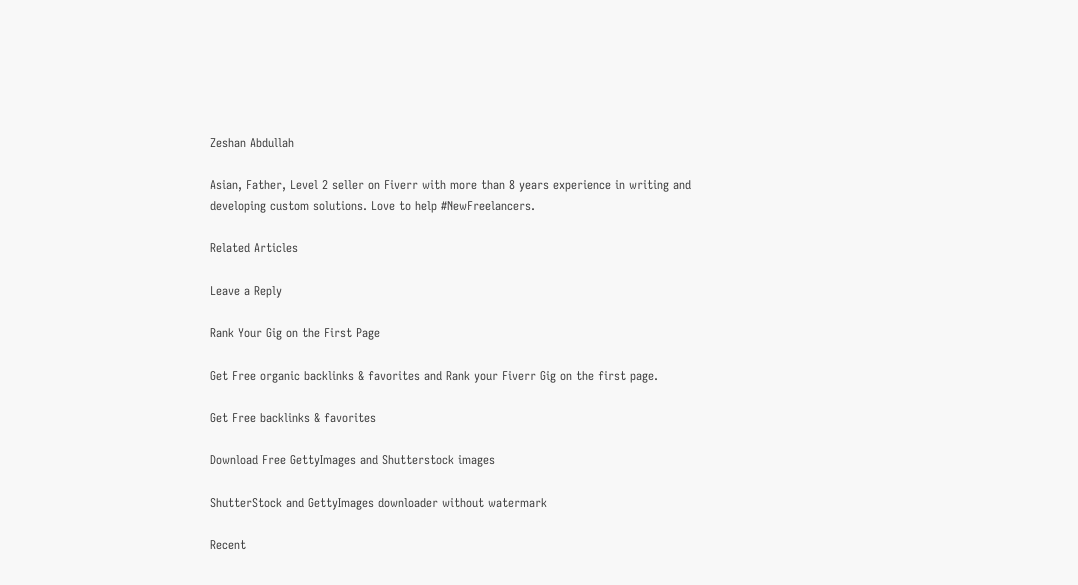Zeshan Abdullah

Asian, Father, Level 2 seller on Fiverr with more than 8 years experience in writing and developing custom solutions. Love to help #NewFreelancers.

Related Articles

Leave a Reply

Rank Your Gig on the First Page

Get Free organic backlinks & favorites and Rank your Fiverr Gig on the first page.

Get Free backlinks & favorites

Download Free GettyImages and Shutterstock images

ShutterStock and GettyImages downloader without watermark

Recent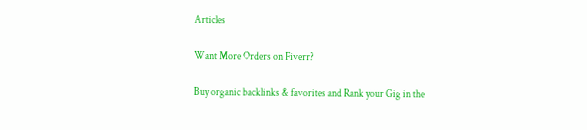Articles

Want More Orders on Fiverr?

Buy organic backlinks & favorites and Rank your Gig in the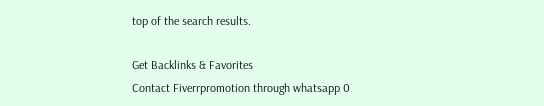top of the search results.

Get Backlinks & Favorites
Contact Fiverrpromotion through whatsapp 0